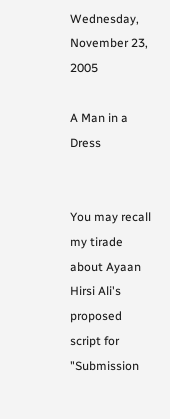Wednesday, November 23, 2005

A Man in a Dress


You may recall my tirade about Ayaan Hirsi Ali's proposed script for "Submission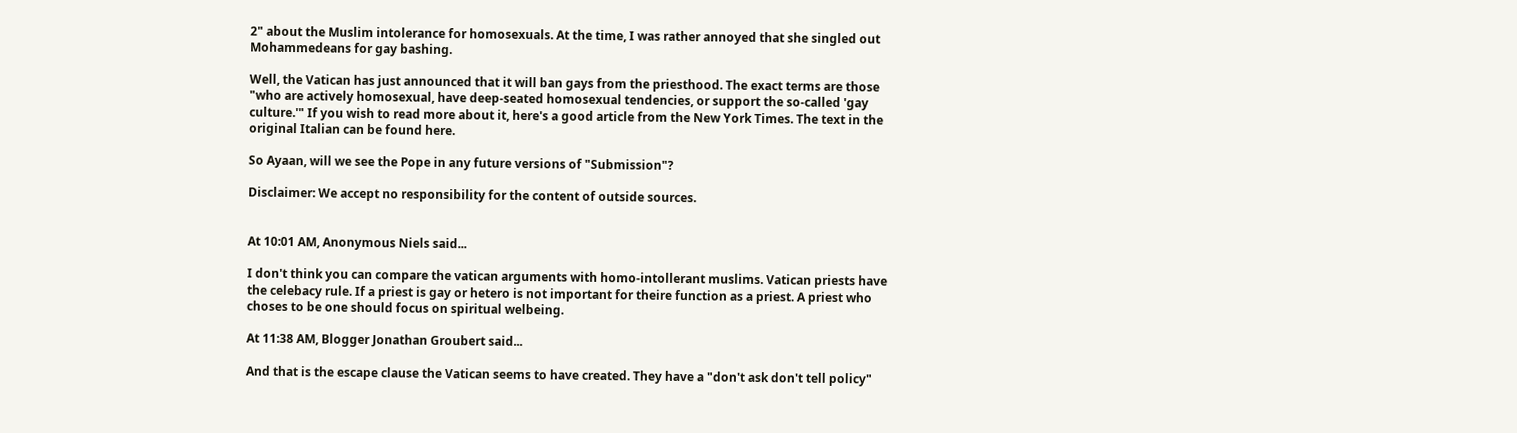2" about the Muslim intolerance for homosexuals. At the time, I was rather annoyed that she singled out Mohammedeans for gay bashing.

Well, the Vatican has just announced that it will ban gays from the priesthood. The exact terms are those "who are actively homosexual, have deep-seated homosexual tendencies, or support the so-called 'gay culture.'" If you wish to read more about it, here's a good article from the New York Times. The text in the original Italian can be found here.

So Ayaan, will we see the Pope in any future versions of "Submission"?

Disclaimer: We accept no responsibility for the content of outside sources.


At 10:01 AM, Anonymous Niels said...

I don't think you can compare the vatican arguments with homo-intollerant muslims. Vatican priests have the celebacy rule. If a priest is gay or hetero is not important for theire function as a priest. A priest who choses to be one should focus on spiritual welbeing.

At 11:38 AM, Blogger Jonathan Groubert said...

And that is the escape clause the Vatican seems to have created. They have a "don't ask don't tell policy"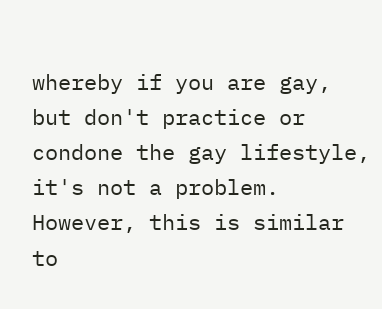whereby if you are gay, but don't practice or condone the gay lifestyle, it's not a problem.
However, this is similar to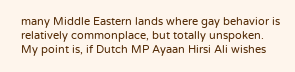many Middle Eastern lands where gay behavior is relatively commonplace, but totally unspoken.
My point is, if Dutch MP Ayaan Hirsi Ali wishes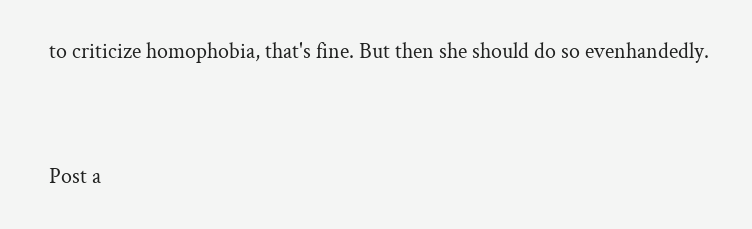to criticize homophobia, that's fine. But then she should do so evenhandedly.


Post a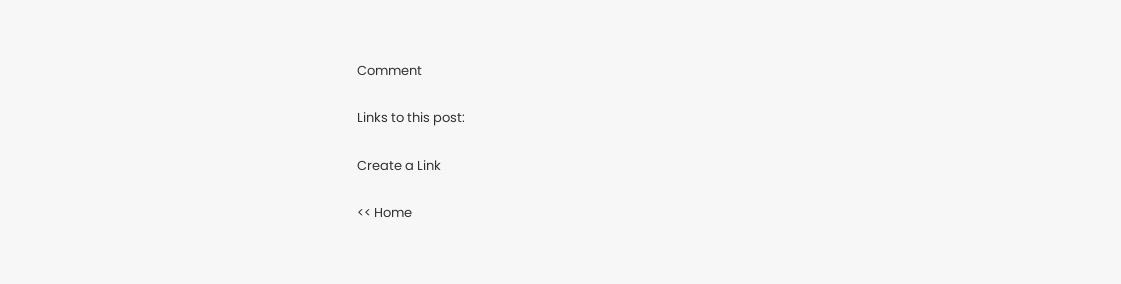Comment

Links to this post:

Create a Link

<< Home